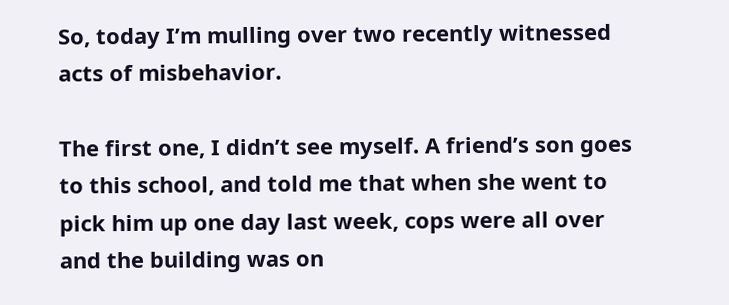So, today I’m mulling over two recently witnessed acts of misbehavior.

The first one, I didn’t see myself. A friend’s son goes to this school, and told me that when she went to pick him up one day last week, cops were all over and the building was on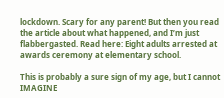lockdown. Scary for any parent! But then you read the article about what happened, and I’m just flabbergasted. Read here: Eight adults arrested at awards ceremony at elementary school.

This is probably a sure sign of my age, but I cannot IMAGINE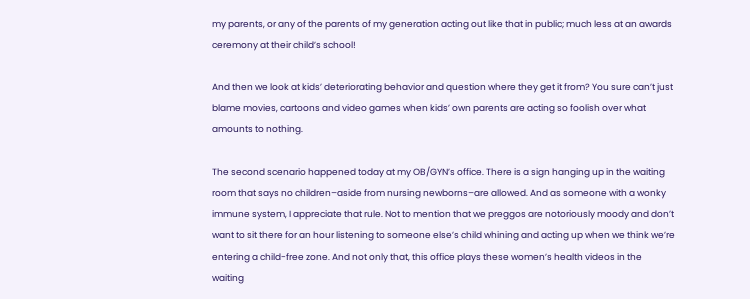my parents, or any of the parents of my generation acting out like that in public; much less at an awards ceremony at their child’s school!

And then we look at kids’ deteriorating behavior and question where they get it from? You sure can’t just blame movies, cartoons and video games when kids’ own parents are acting so foolish over what amounts to nothing.

The second scenario happened today at my OB/GYN’s office. There is a sign hanging up in the waiting room that says no children–aside from nursing newborns–are allowed. And as someone with a wonky immune system, I appreciate that rule. Not to mention that we preggos are notoriously moody and don’t want to sit there for an hour listening to someone else’s child whining and acting up when we think we’re entering a child-free zone. And not only that, this office plays these women’s health videos in the waiting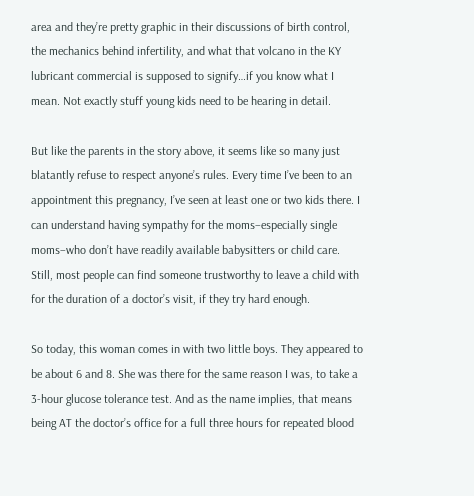area and they’re pretty graphic in their discussions of birth control, the mechanics behind infertility, and what that volcano in the KY lubricant commercial is supposed to signify…if you know what I mean. Not exactly stuff young kids need to be hearing in detail.

But like the parents in the story above, it seems like so many just blatantly refuse to respect anyone’s rules. Every time I’ve been to an appointment this pregnancy, I’ve seen at least one or two kids there. I can understand having sympathy for the moms–especially single moms–who don’t have readily available babysitters or child care. Still, most people can find someone trustworthy to leave a child with for the duration of a doctor’s visit, if they try hard enough.

So today, this woman comes in with two little boys. They appeared to be about 6 and 8. She was there for the same reason I was, to take a 3-hour glucose tolerance test. And as the name implies, that means being AT the doctor’s office for a full three hours for repeated blood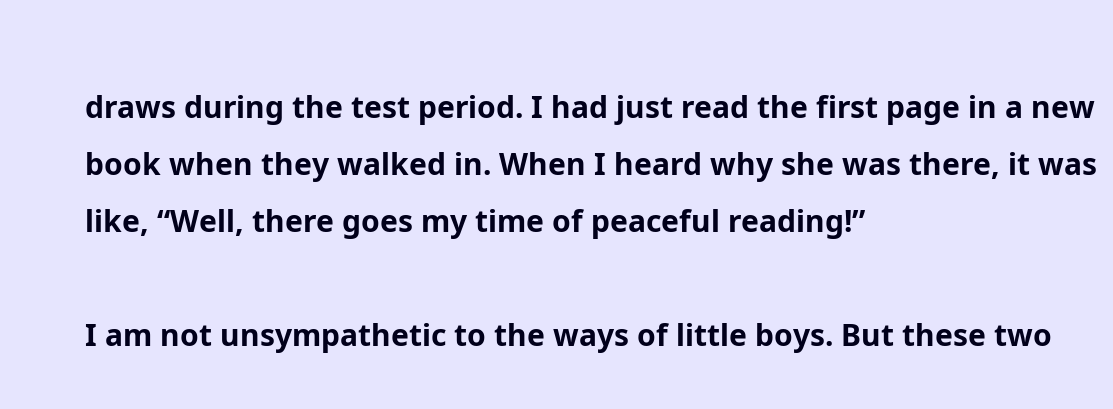draws during the test period. I had just read the first page in a new book when they walked in. When I heard why she was there, it was like, “Well, there goes my time of peaceful reading!”

I am not unsympathetic to the ways of little boys. But these two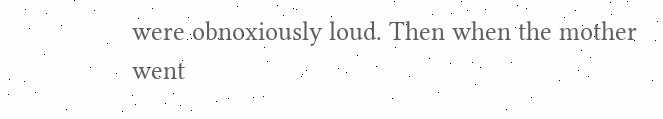were obnoxiously loud. Then when the mother went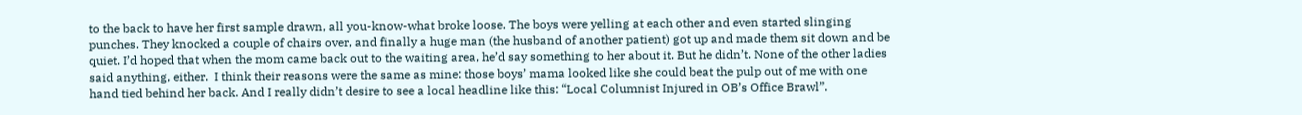to the back to have her first sample drawn, all you-know-what broke loose. The boys were yelling at each other and even started slinging punches. They knocked a couple of chairs over, and finally a huge man (the husband of another patient) got up and made them sit down and be quiet. I’d hoped that when the mom came back out to the waiting area, he’d say something to her about it. But he didn’t. None of the other ladies said anything, either.  I think their reasons were the same as mine: those boys’ mama looked like she could beat the pulp out of me with one hand tied behind her back. And I really didn’t desire to see a local headline like this: “Local Columnist Injured in OB’s Office Brawl”.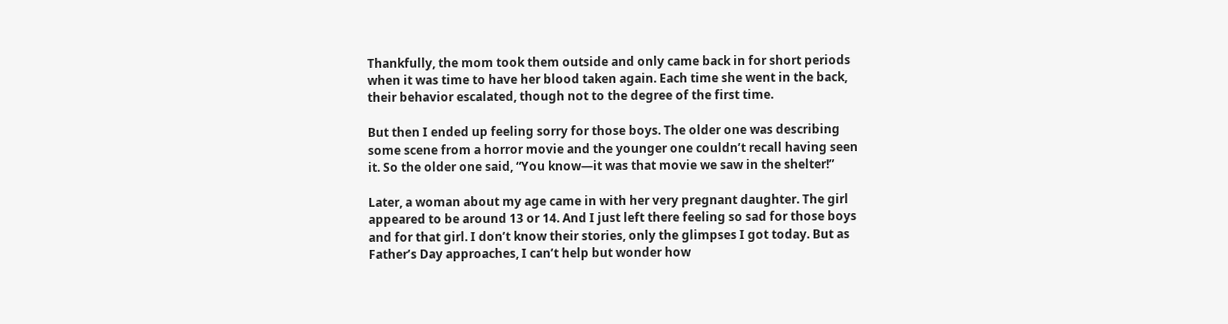Thankfully, the mom took them outside and only came back in for short periods when it was time to have her blood taken again. Each time she went in the back, their behavior escalated, though not to the degree of the first time.

But then I ended up feeling sorry for those boys. The older one was describing some scene from a horror movie and the younger one couldn’t recall having seen it. So the older one said, “You know—it was that movie we saw in the shelter!”

Later, a woman about my age came in with her very pregnant daughter. The girl appeared to be around 13 or 14. And I just left there feeling so sad for those boys and for that girl. I don’t know their stories, only the glimpses I got today. But as Father’s Day approaches, I can’t help but wonder how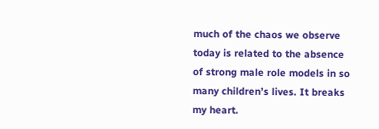much of the chaos we observe today is related to the absence of strong male role models in so many children’s lives. It breaks my heart.